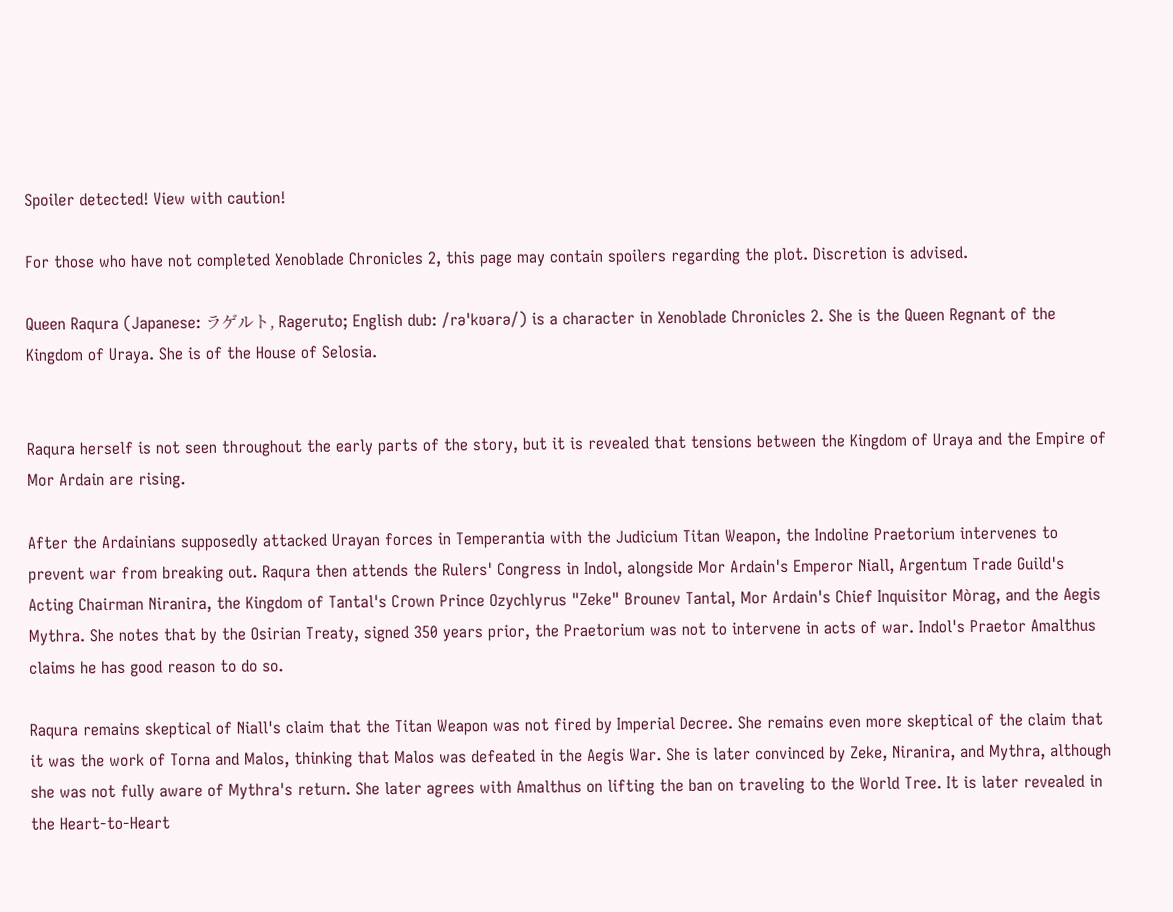Spoiler detected! View with caution!

For those who have not completed Xenoblade Chronicles 2, this page may contain spoilers regarding the plot. Discretion is advised.

Queen Raqura (Japanese: ラゲルト, Rageruto; English dub: /rəˈkʊərə/) is a character in Xenoblade Chronicles 2. She is the Queen Regnant of the Kingdom of Uraya. She is of the House of Selosia.


Raqura herself is not seen throughout the early parts of the story, but it is revealed that tensions between the Kingdom of Uraya and the Empire of Mor Ardain are rising.

After the Ardainians supposedly attacked Urayan forces in Temperantia with the Judicium Titan Weapon, the Indoline Praetorium intervenes to prevent war from breaking out. Raqura then attends the Rulers' Congress in Indol, alongside Mor Ardain's Emperor Niall, Argentum Trade Guild's Acting Chairman Niranira, the Kingdom of Tantal's Crown Prince Ozychlyrus "Zeke" Brounev Tantal, Mor Ardain's Chief Inquisitor Mòrag, and the Aegis Mythra. She notes that by the Osirian Treaty, signed 350 years prior, the Praetorium was not to intervene in acts of war. Indol's Praetor Amalthus claims he has good reason to do so.

Raqura remains skeptical of Niall's claim that the Titan Weapon was not fired by Imperial Decree. She remains even more skeptical of the claim that it was the work of Torna and Malos, thinking that Malos was defeated in the Aegis War. She is later convinced by Zeke, Niranira, and Mythra, although she was not fully aware of Mythra's return. She later agrees with Amalthus on lifting the ban on traveling to the World Tree. It is later revealed in the Heart-to-Heart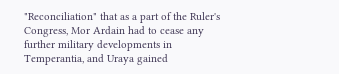"Reconciliation" that as a part of the Ruler's Congress, Mor Ardain had to cease any further military developments in Temperantia, and Uraya gained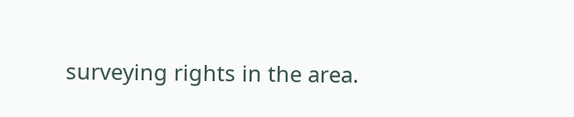surveying rights in the area.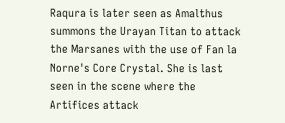Raqura is later seen as Amalthus summons the Urayan Titan to attack the Marsanes with the use of Fan la Norne's Core Crystal. She is last seen in the scene where the Artifices attack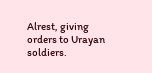Alrest, giving orders to Urayan soldiers.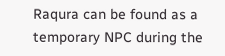Raqura can be found as a temporary NPC during the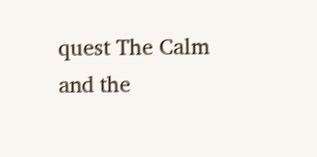quest The Calm and the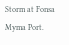Storm at Fonsa Myma Port.